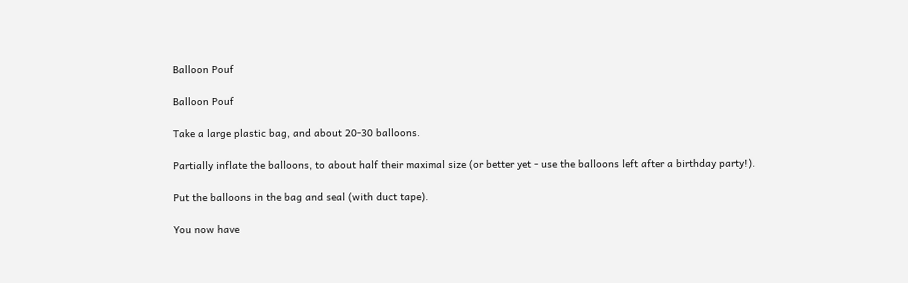Balloon Pouf

Balloon Pouf

Take a large plastic bag, and about 20-30 balloons.

Partially inflate the balloons, to about half their maximal size (or better yet - use the balloons left after a birthday party!).

Put the balloons in the bag and seal (with duct tape).

You now have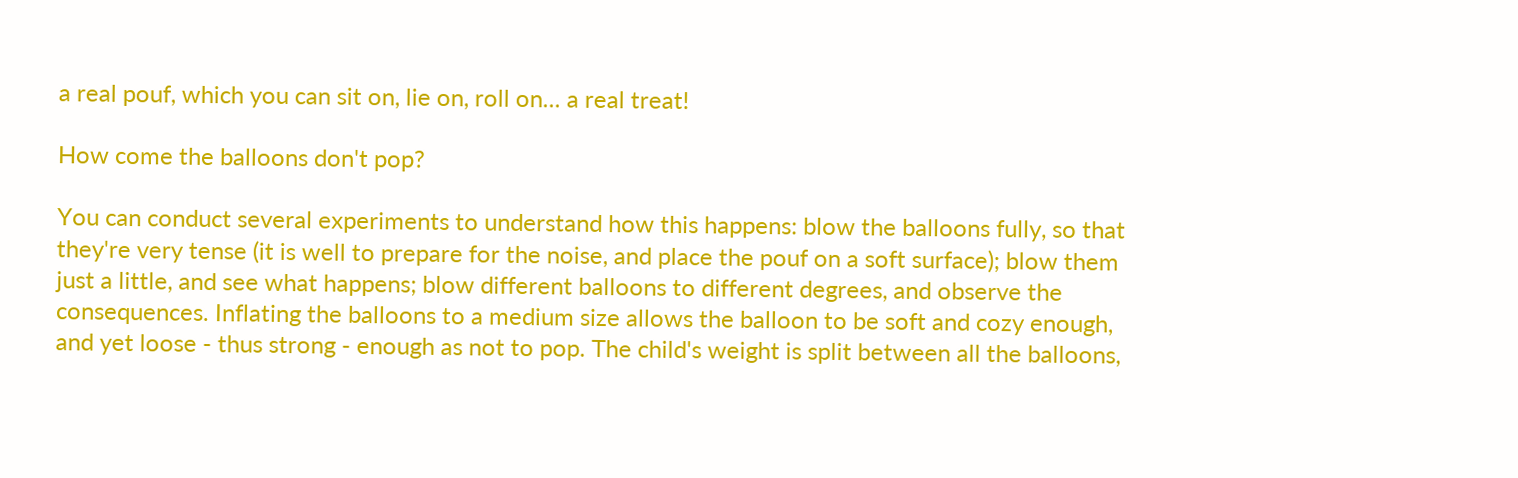a real pouf, which you can sit on, lie on, roll on... a real treat!

How come the balloons don't pop?

You can conduct several experiments to understand how this happens: blow the balloons fully, so that they're very tense (it is well to prepare for the noise, and place the pouf on a soft surface); blow them just a little, and see what happens; blow different balloons to different degrees, and observe the consequences. Inflating the balloons to a medium size allows the balloon to be soft and cozy enough, and yet loose - thus strong - enough as not to pop. The child's weight is split between all the balloons,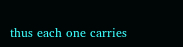thus each one carries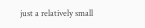just a relatively small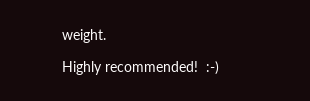weight.

Highly recommended!  :-)